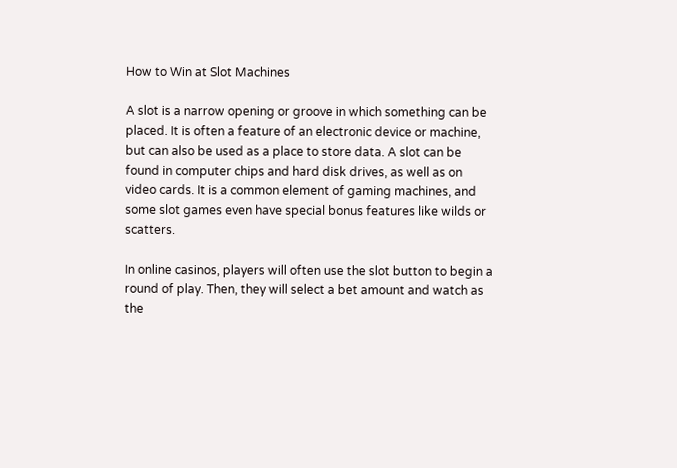How to Win at Slot Machines

A slot is a narrow opening or groove in which something can be placed. It is often a feature of an electronic device or machine, but can also be used as a place to store data. A slot can be found in computer chips and hard disk drives, as well as on video cards. It is a common element of gaming machines, and some slot games even have special bonus features like wilds or scatters.

In online casinos, players will often use the slot button to begin a round of play. Then, they will select a bet amount and watch as the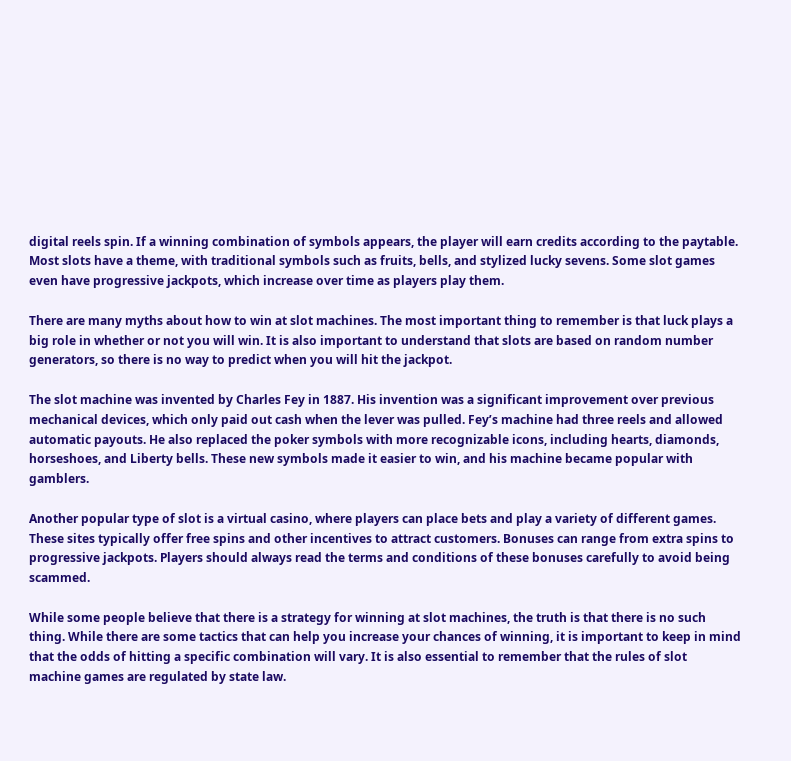digital reels spin. If a winning combination of symbols appears, the player will earn credits according to the paytable. Most slots have a theme, with traditional symbols such as fruits, bells, and stylized lucky sevens. Some slot games even have progressive jackpots, which increase over time as players play them.

There are many myths about how to win at slot machines. The most important thing to remember is that luck plays a big role in whether or not you will win. It is also important to understand that slots are based on random number generators, so there is no way to predict when you will hit the jackpot.

The slot machine was invented by Charles Fey in 1887. His invention was a significant improvement over previous mechanical devices, which only paid out cash when the lever was pulled. Fey’s machine had three reels and allowed automatic payouts. He also replaced the poker symbols with more recognizable icons, including hearts, diamonds, horseshoes, and Liberty bells. These new symbols made it easier to win, and his machine became popular with gamblers.

Another popular type of slot is a virtual casino, where players can place bets and play a variety of different games. These sites typically offer free spins and other incentives to attract customers. Bonuses can range from extra spins to progressive jackpots. Players should always read the terms and conditions of these bonuses carefully to avoid being scammed.

While some people believe that there is a strategy for winning at slot machines, the truth is that there is no such thing. While there are some tactics that can help you increase your chances of winning, it is important to keep in mind that the odds of hitting a specific combination will vary. It is also essential to remember that the rules of slot machine games are regulated by state law.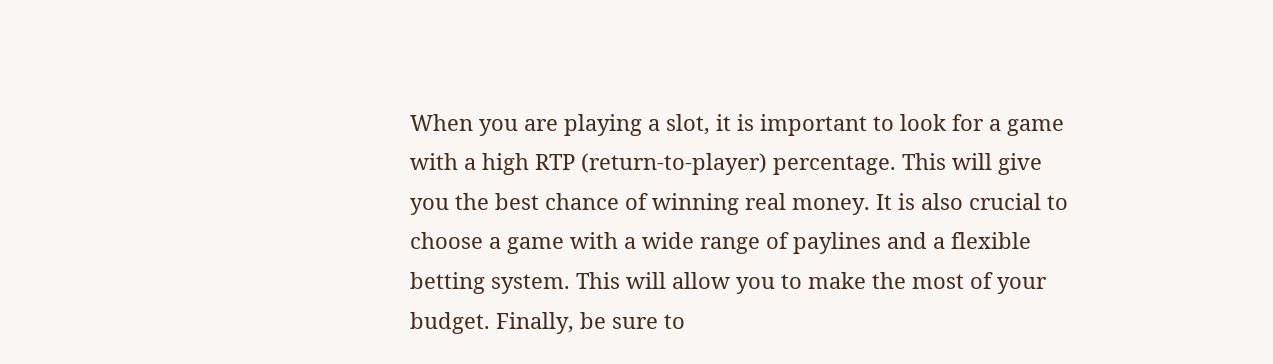When you are playing a slot, it is important to look for a game with a high RTP (return-to-player) percentage. This will give you the best chance of winning real money. It is also crucial to choose a game with a wide range of paylines and a flexible betting system. This will allow you to make the most of your budget. Finally, be sure to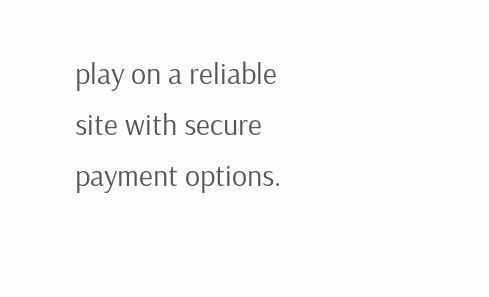play on a reliable site with secure payment options.